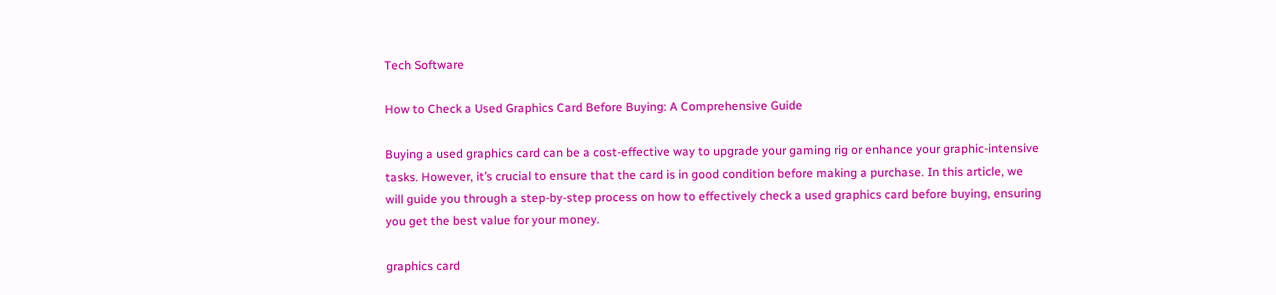Tech Software

How to Check a Used Graphics Card Before Buying: A Comprehensive Guide

Buying a used graphics card can be a cost-effective way to upgrade your gaming rig or enhance your graphic-intensive tasks. However, it’s crucial to ensure that the card is in good condition before making a purchase. In this article, we will guide you through a step-by-step process on how to effectively check a used graphics card before buying, ensuring you get the best value for your money.

graphics card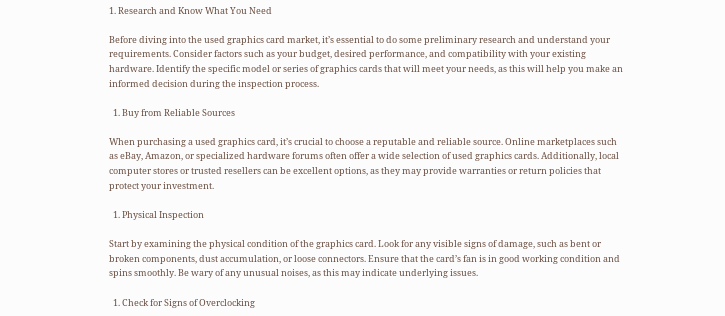1. Research and Know What You Need

Before diving into the used graphics card market, it’s essential to do some preliminary research and understand your requirements. Consider factors such as your budget, desired performance, and compatibility with your existing hardware. Identify the specific model or series of graphics cards that will meet your needs, as this will help you make an informed decision during the inspection process.

  1. Buy from Reliable Sources

When purchasing a used graphics card, it’s crucial to choose a reputable and reliable source. Online marketplaces such as eBay, Amazon, or specialized hardware forums often offer a wide selection of used graphics cards. Additionally, local computer stores or trusted resellers can be excellent options, as they may provide warranties or return policies that protect your investment.

  1. Physical Inspection

Start by examining the physical condition of the graphics card. Look for any visible signs of damage, such as bent or broken components, dust accumulation, or loose connectors. Ensure that the card’s fan is in good working condition and spins smoothly. Be wary of any unusual noises, as this may indicate underlying issues.

  1. Check for Signs of Overclocking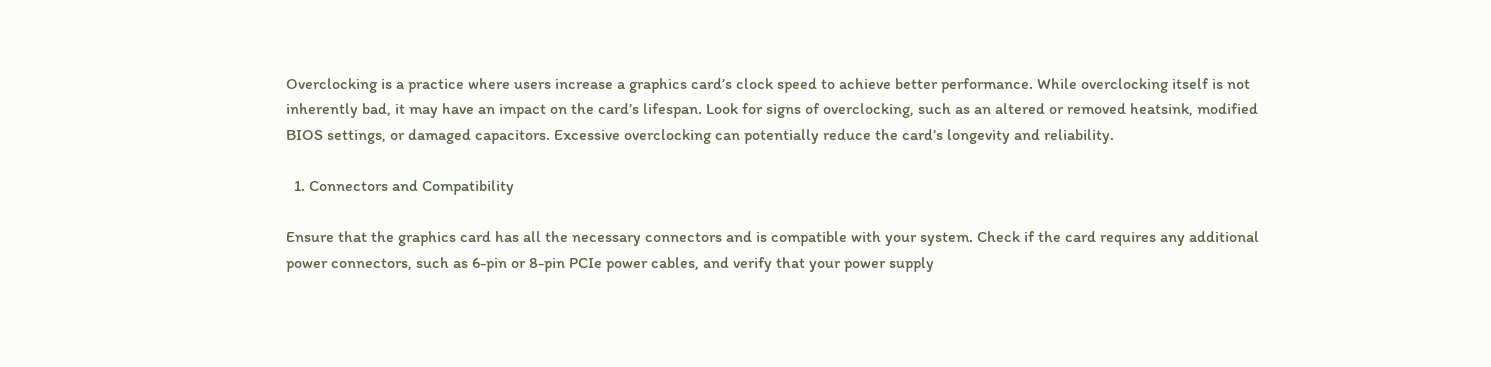Overclocking is a practice where users increase a graphics card’s clock speed to achieve better performance. While overclocking itself is not inherently bad, it may have an impact on the card’s lifespan. Look for signs of overclocking, such as an altered or removed heatsink, modified BIOS settings, or damaged capacitors. Excessive overclocking can potentially reduce the card’s longevity and reliability.

  1. Connectors and Compatibility

Ensure that the graphics card has all the necessary connectors and is compatible with your system. Check if the card requires any additional power connectors, such as 6-pin or 8-pin PCIe power cables, and verify that your power supply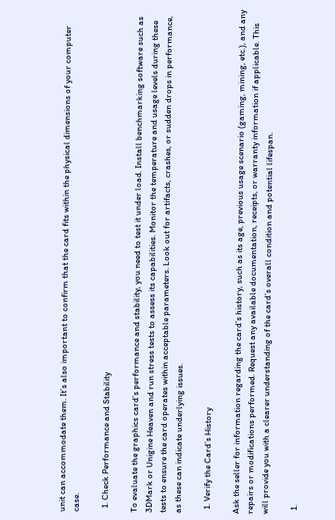unit can accommodate them. It’s also important to confirm that the card fits within the physical dimensions of your computer case.

  1. Check Performance and Stability

To evaluate the graphics card’s performance and stability, you need to test it under load. Install benchmarking software such as 3DMark or Unigine Heaven and run stress tests to assess its capabilities. Monitor the temperature and usage levels during these tests to ensure the card operates within acceptable parameters. Look out for artifacts, crashes, or sudden drops in performance, as these can indicate underlying issues.

  1. Verify the Card’s History

Ask the seller for information regarding the card’s history, such as its age, previous usage scenario (gaming, mining, etc.), and any repairs or modifications performed. Request any available documentation, receipts, or warranty information if applicable. This will provide you with a clearer understanding of the card’s overall condition and potential lifespan.

  1.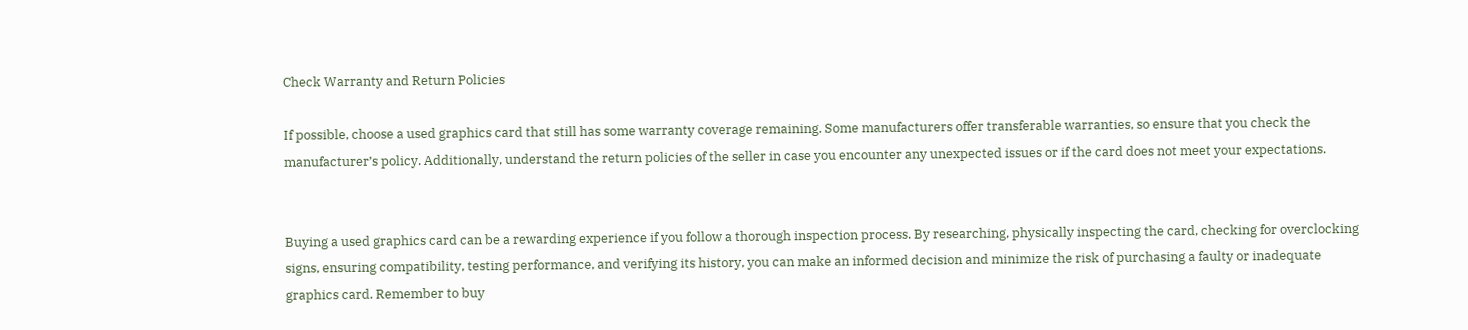Check Warranty and Return Policies

If possible, choose a used graphics card that still has some warranty coverage remaining. Some manufacturers offer transferable warranties, so ensure that you check the manufacturer’s policy. Additionally, understand the return policies of the seller in case you encounter any unexpected issues or if the card does not meet your expectations.


Buying a used graphics card can be a rewarding experience if you follow a thorough inspection process. By researching, physically inspecting the card, checking for overclocking signs, ensuring compatibility, testing performance, and verifying its history, you can make an informed decision and minimize the risk of purchasing a faulty or inadequate graphics card. Remember to buy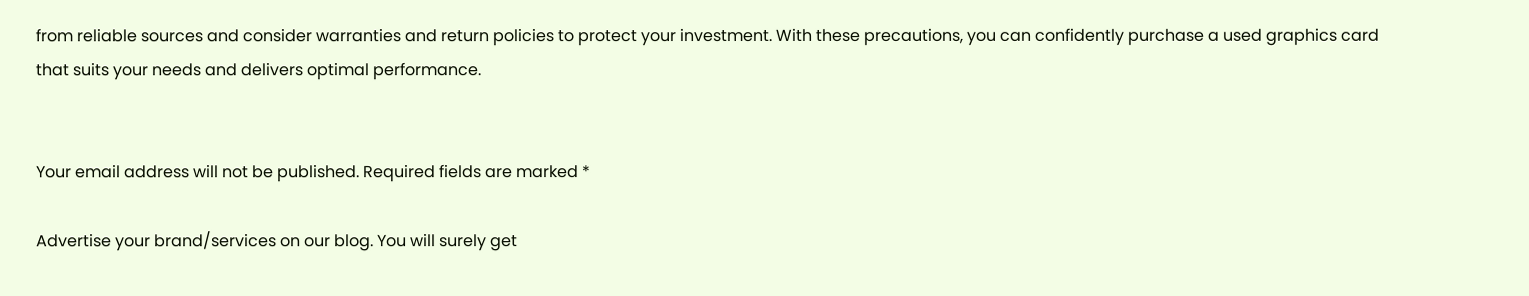from reliable sources and consider warranties and return policies to protect your investment. With these precautions, you can confidently purchase a used graphics card that suits your needs and delivers optimal performance.


Your email address will not be published. Required fields are marked *

Advertise your brand/services on our blog. You will surely get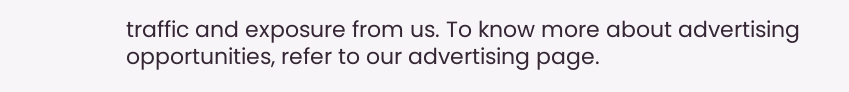traffic and exposure from us. To know more about advertising opportunities, refer to our advertising page.